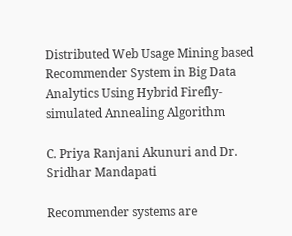Distributed Web Usage Mining based Recommender System in Big Data Analytics Using Hybrid Firefly-simulated Annealing Algorithm

C. Priya Ranjani Akunuri and Dr. Sridhar Mandapati

Recommender systems are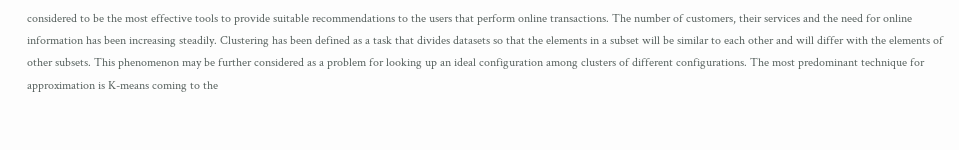considered to be the most effective tools to provide suitable recommendations to the users that perform online transactions. The number of customers, their services and the need for online information has been increasing steadily. Clustering has been defined as a task that divides datasets so that the elements in a subset will be similar to each other and will differ with the elements of other subsets. This phenomenon may be further considered as a problem for looking up an ideal configuration among clusters of different configurations. The most predominant technique for approximation is K-means coming to the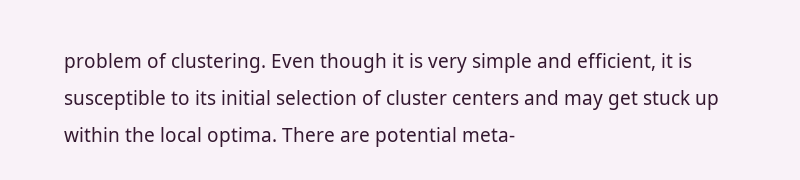problem of clustering. Even though it is very simple and efficient, it is susceptible to its initial selection of cluster centers and may get stuck up within the local optima. There are potential meta-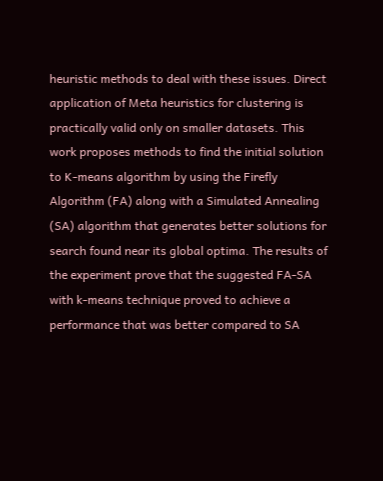heuristic methods to deal with these issues. Direct application of Meta heuristics for clustering is practically valid only on smaller datasets. This work proposes methods to find the initial solution to K-means algorithm by using the Firefly Algorithm (FA) along with a Simulated Annealing (SA) algorithm that generates better solutions for search found near its global optima. The results of the experiment prove that the suggested FA-SA with k-means technique proved to achieve a performance that was better compared to SA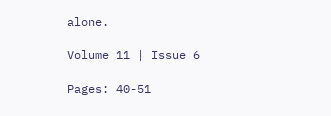alone.

Volume 11 | Issue 6

Pages: 40-51